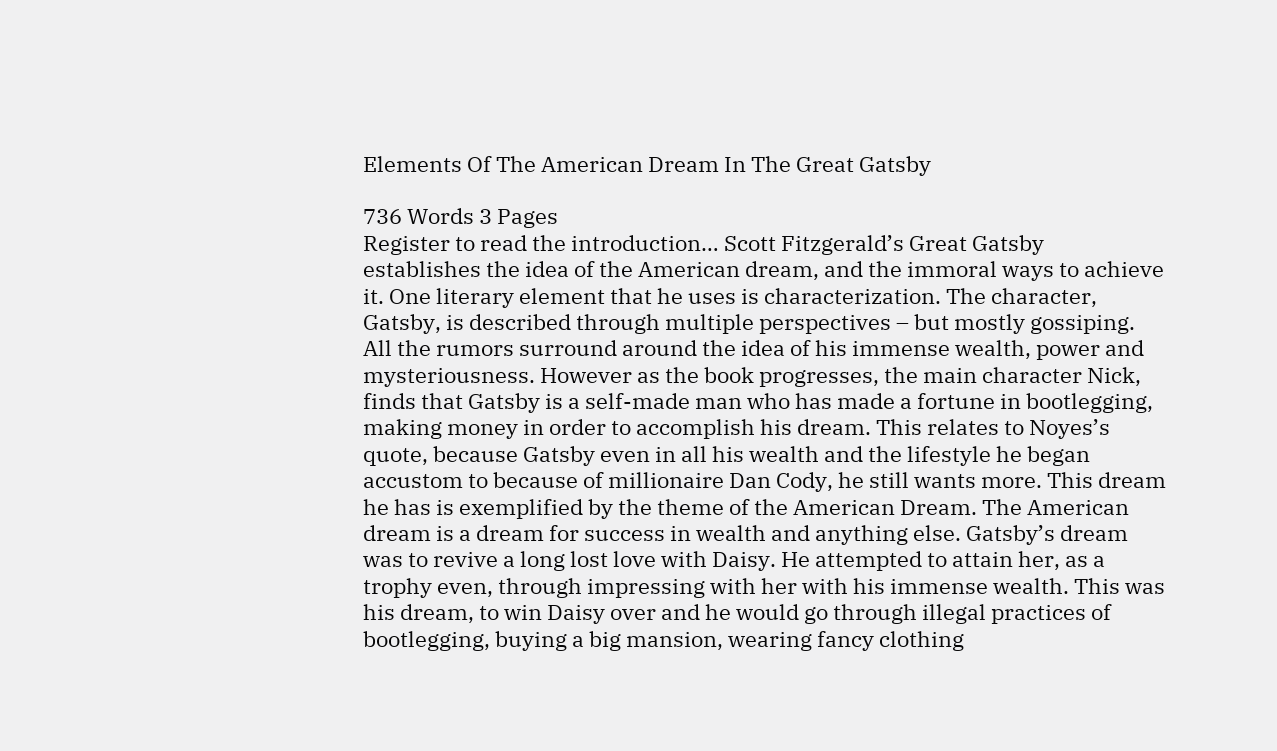Elements Of The American Dream In The Great Gatsby

736 Words 3 Pages
Register to read the introduction… Scott Fitzgerald’s Great Gatsby establishes the idea of the American dream, and the immoral ways to achieve it. One literary element that he uses is characterization. The character, Gatsby, is described through multiple perspectives – but mostly gossiping. All the rumors surround around the idea of his immense wealth, power and mysteriousness. However as the book progresses, the main character Nick, finds that Gatsby is a self-made man who has made a fortune in bootlegging, making money in order to accomplish his dream. This relates to Noyes’s quote, because Gatsby even in all his wealth and the lifestyle he began accustom to because of millionaire Dan Cody, he still wants more. This dream he has is exemplified by the theme of the American Dream. The American dream is a dream for success in wealth and anything else. Gatsby’s dream was to revive a long lost love with Daisy. He attempted to attain her, as a trophy even, through impressing with her with his immense wealth. This was his dream, to win Daisy over and he would go through illegal practices of bootlegging, buying a big mansion, wearing fancy clothing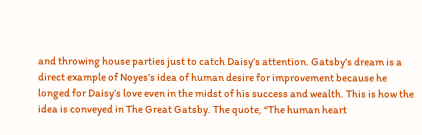and throwing house parties just to catch Daisy’s attention. Gatsby’s dream is a direct example of Noyes’s idea of human desire for improvement because he longed for Daisy’s love even in the midst of his success and wealth. This is how the idea is conveyed in The Great Gatsby. The quote, “The human heart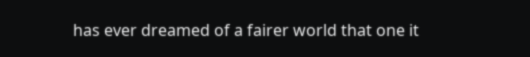has ever dreamed of a fairer world that one it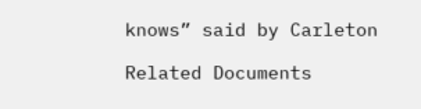knows” said by Carleton

Related Documents